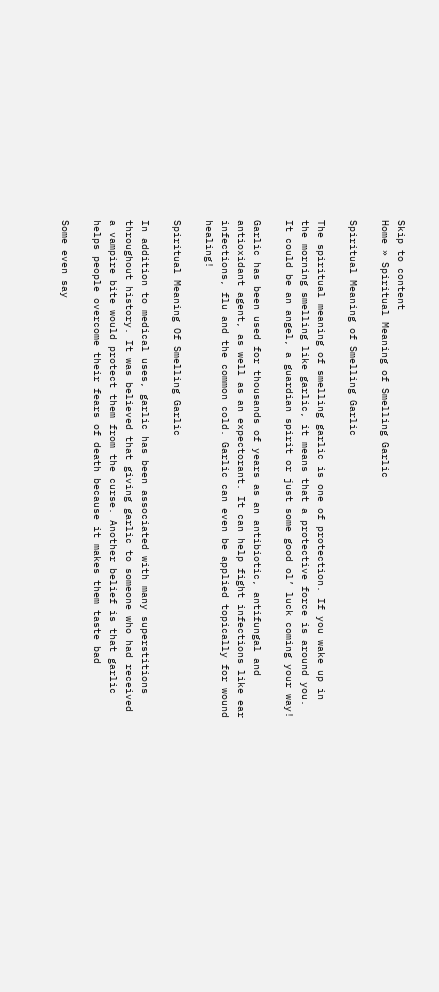Skip to content
Home » Spiritual Meaning of Smelling Garlic

Spiritual Meaning of Smelling Garlic

The spiritual meaning of smelling garlic is one of protection. If you wake up in the morning smelling like garlic, it means that a protective force is around you. It could be an angel, a guardian spirit or just some good ol’ luck coming your way!

Garlic has been used for thousands of years as an antibiotic, antifungal and antioxidant agent, as well as an expectorant. It can help fight infections like ear infections, flu and the common cold. Garlic can even be applied topically for wound healing!

Spiritual Meaning Of Smelling Garlic

In addition to medical uses, garlic has been associated with many superstitions throughout history. It was believed that giving garlic to someone who had received a vampire bite would protect them from the curse. Another belief is that garlic helps people overcome their fears of death because it makes them taste bad

Some even say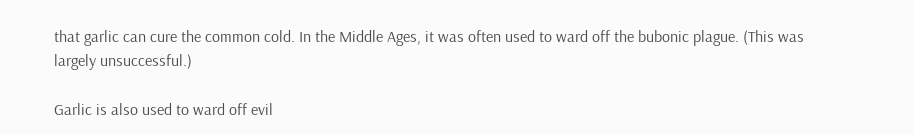that garlic can cure the common cold. In the Middle Ages, it was often used to ward off the bubonic plague. (This was largely unsuccessful.)

Garlic is also used to ward off evil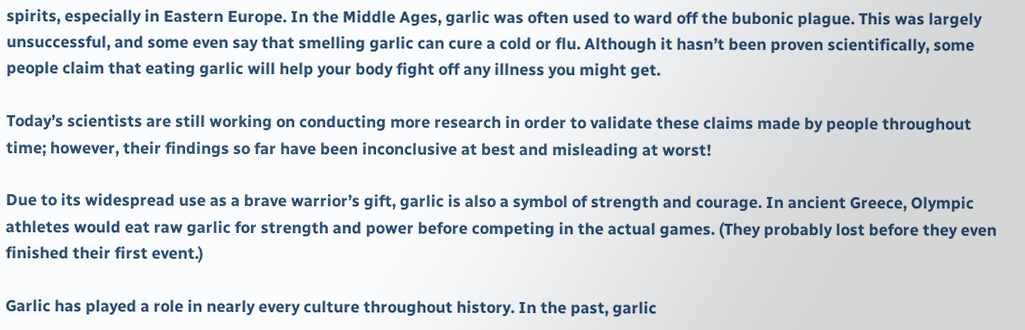spirits, especially in Eastern Europe. In the Middle Ages, garlic was often used to ward off the bubonic plague. This was largely unsuccessful, and some even say that smelling garlic can cure a cold or flu. Although it hasn’t been proven scientifically, some people claim that eating garlic will help your body fight off any illness you might get.

Today’s scientists are still working on conducting more research in order to validate these claims made by people throughout time; however, their findings so far have been inconclusive at best and misleading at worst!

Due to its widespread use as a brave warrior’s gift, garlic is also a symbol of strength and courage. In ancient Greece, Olympic athletes would eat raw garlic for strength and power before competing in the actual games. (They probably lost before they even finished their first event.)

Garlic has played a role in nearly every culture throughout history. In the past, garlic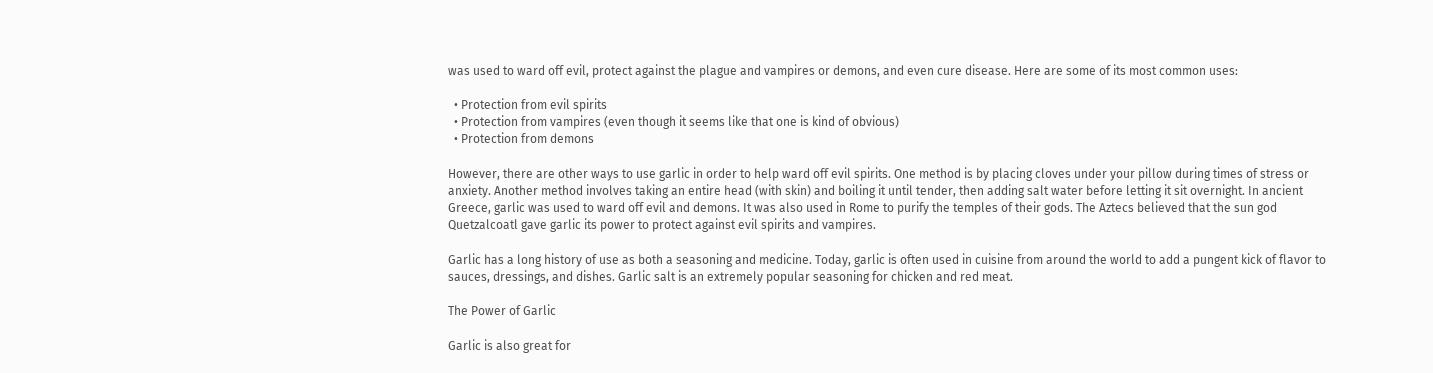was used to ward off evil, protect against the plague and vampires or demons, and even cure disease. Here are some of its most common uses:

  • Protection from evil spirits
  • Protection from vampires (even though it seems like that one is kind of obvious)
  • Protection from demons

However, there are other ways to use garlic in order to help ward off evil spirits. One method is by placing cloves under your pillow during times of stress or anxiety. Another method involves taking an entire head (with skin) and boiling it until tender, then adding salt water before letting it sit overnight. In ancient Greece, garlic was used to ward off evil and demons. It was also used in Rome to purify the temples of their gods. The Aztecs believed that the sun god Quetzalcoatl gave garlic its power to protect against evil spirits and vampires.

Garlic has a long history of use as both a seasoning and medicine. Today, garlic is often used in cuisine from around the world to add a pungent kick of flavor to sauces, dressings, and dishes. Garlic salt is an extremely popular seasoning for chicken and red meat.

The Power of Garlic

Garlic is also great for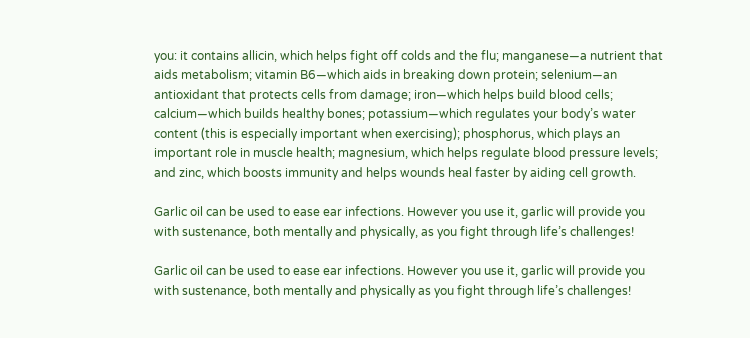you: it contains allicin, which helps fight off colds and the flu; manganese—a nutrient that aids metabolism; vitamin B6—which aids in breaking down protein; selenium—an antioxidant that protects cells from damage; iron—which helps build blood cells; calcium—which builds healthy bones; potassium—which regulates your body’s water content (this is especially important when exercising); phosphorus, which plays an important role in muscle health; magnesium, which helps regulate blood pressure levels; and zinc, which boosts immunity and helps wounds heal faster by aiding cell growth.

Garlic oil can be used to ease ear infections. However you use it, garlic will provide you with sustenance, both mentally and physically, as you fight through life’s challenges!

Garlic oil can be used to ease ear infections. However you use it, garlic will provide you with sustenance, both mentally and physically as you fight through life’s challenges!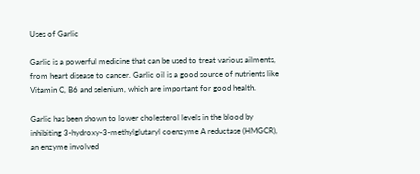Uses of Garlic

Garlic is a powerful medicine that can be used to treat various ailments, from heart disease to cancer. Garlic oil is a good source of nutrients like Vitamin C, B6 and selenium, which are important for good health.

Garlic has been shown to lower cholesterol levels in the blood by inhibiting 3-hydroxy-3-methylglutaryl coenzyme A reductase (HMGCR), an enzyme involved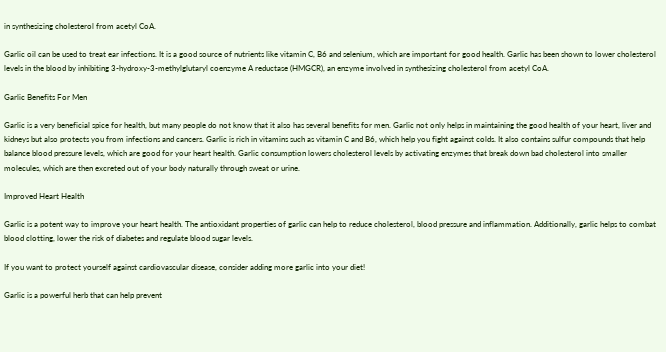in synthesizing cholesterol from acetyl CoA.

Garlic oil can be used to treat ear infections. It is a good source of nutrients like vitamin C, B6 and selenium, which are important for good health. Garlic has been shown to lower cholesterol levels in the blood by inhibiting 3-hydroxy-3-methylglutaryl coenzyme A reductase (HMGCR), an enzyme involved in synthesizing cholesterol from acetyl CoA.

Garlic Benefits For Men

Garlic is a very beneficial spice for health, but many people do not know that it also has several benefits for men. Garlic not only helps in maintaining the good health of your heart, liver and kidneys but also protects you from infections and cancers. Garlic is rich in vitamins such as vitamin C and B6, which help you fight against colds. It also contains sulfur compounds that help balance blood pressure levels, which are good for your heart health. Garlic consumption lowers cholesterol levels by activating enzymes that break down bad cholesterol into smaller molecules, which are then excreted out of your body naturally through sweat or urine.

Improved Heart Health

Garlic is a potent way to improve your heart health. The antioxidant properties of garlic can help to reduce cholesterol, blood pressure and inflammation. Additionally, garlic helps to combat blood clotting, lower the risk of diabetes and regulate blood sugar levels.

If you want to protect yourself against cardiovascular disease, consider adding more garlic into your diet!

Garlic is a powerful herb that can help prevent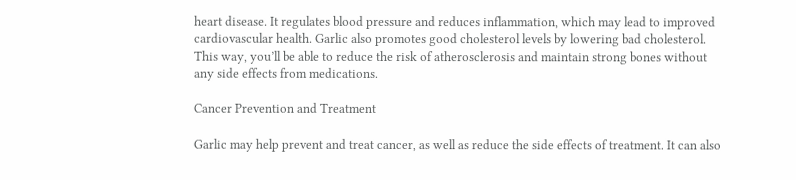heart disease. It regulates blood pressure and reduces inflammation, which may lead to improved cardiovascular health. Garlic also promotes good cholesterol levels by lowering bad cholesterol. This way, you’ll be able to reduce the risk of atherosclerosis and maintain strong bones without any side effects from medications.

Cancer Prevention and Treatment

Garlic may help prevent and treat cancer, as well as reduce the side effects of treatment. It can also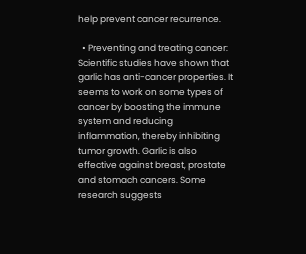help prevent cancer recurrence.

  • Preventing and treating cancer: Scientific studies have shown that garlic has anti-cancer properties. It seems to work on some types of cancer by boosting the immune system and reducing inflammation, thereby inhibiting tumor growth. Garlic is also effective against breast, prostate and stomach cancers. Some research suggests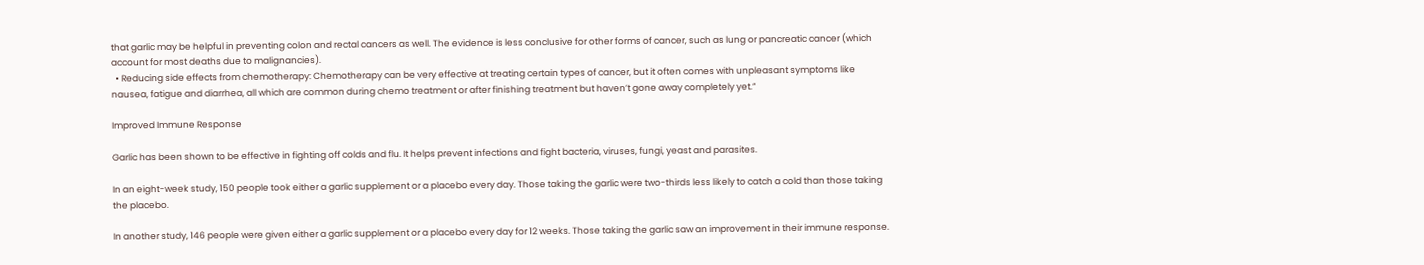that garlic may be helpful in preventing colon and rectal cancers as well. The evidence is less conclusive for other forms of cancer, such as lung or pancreatic cancer (which account for most deaths due to malignancies).
  • Reducing side effects from chemotherapy: Chemotherapy can be very effective at treating certain types of cancer, but it often comes with unpleasant symptoms like nausea, fatigue and diarrhea, all which are common during chemo treatment or after finishing treatment but haven’t gone away completely yet.”

Improved Immune Response

Garlic has been shown to be effective in fighting off colds and flu. It helps prevent infections and fight bacteria, viruses, fungi, yeast and parasites.

In an eight-week study, 150 people took either a garlic supplement or a placebo every day. Those taking the garlic were two-thirds less likely to catch a cold than those taking the placebo.

In another study, 146 people were given either a garlic supplement or a placebo every day for 12 weeks. Those taking the garlic saw an improvement in their immune response.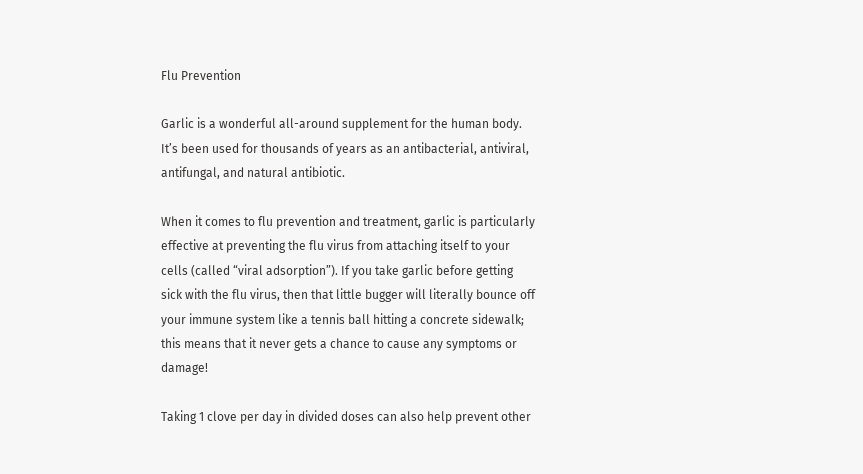Flu Prevention

Garlic is a wonderful all-around supplement for the human body. It’s been used for thousands of years as an antibacterial, antiviral, antifungal, and natural antibiotic.

When it comes to flu prevention and treatment, garlic is particularly effective at preventing the flu virus from attaching itself to your cells (called “viral adsorption”). If you take garlic before getting sick with the flu virus, then that little bugger will literally bounce off your immune system like a tennis ball hitting a concrete sidewalk; this means that it never gets a chance to cause any symptoms or damage!

Taking 1 clove per day in divided doses can also help prevent other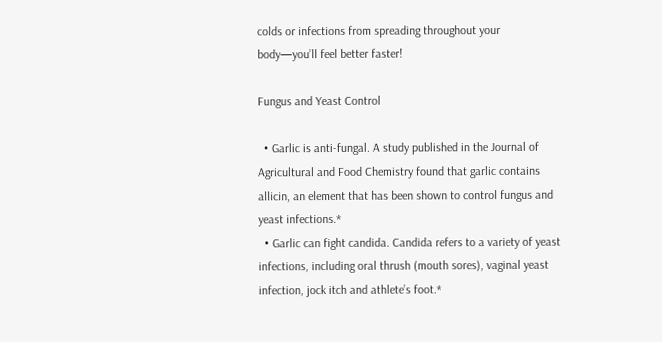colds or infections from spreading throughout your body—you’ll feel better faster!

Fungus and Yeast Control

  • Garlic is anti-fungal. A study published in the Journal of Agricultural and Food Chemistry found that garlic contains allicin, an element that has been shown to control fungus and yeast infections.*
  • Garlic can fight candida. Candida refers to a variety of yeast infections, including oral thrush (mouth sores), vaginal yeast infection, jock itch and athlete’s foot.*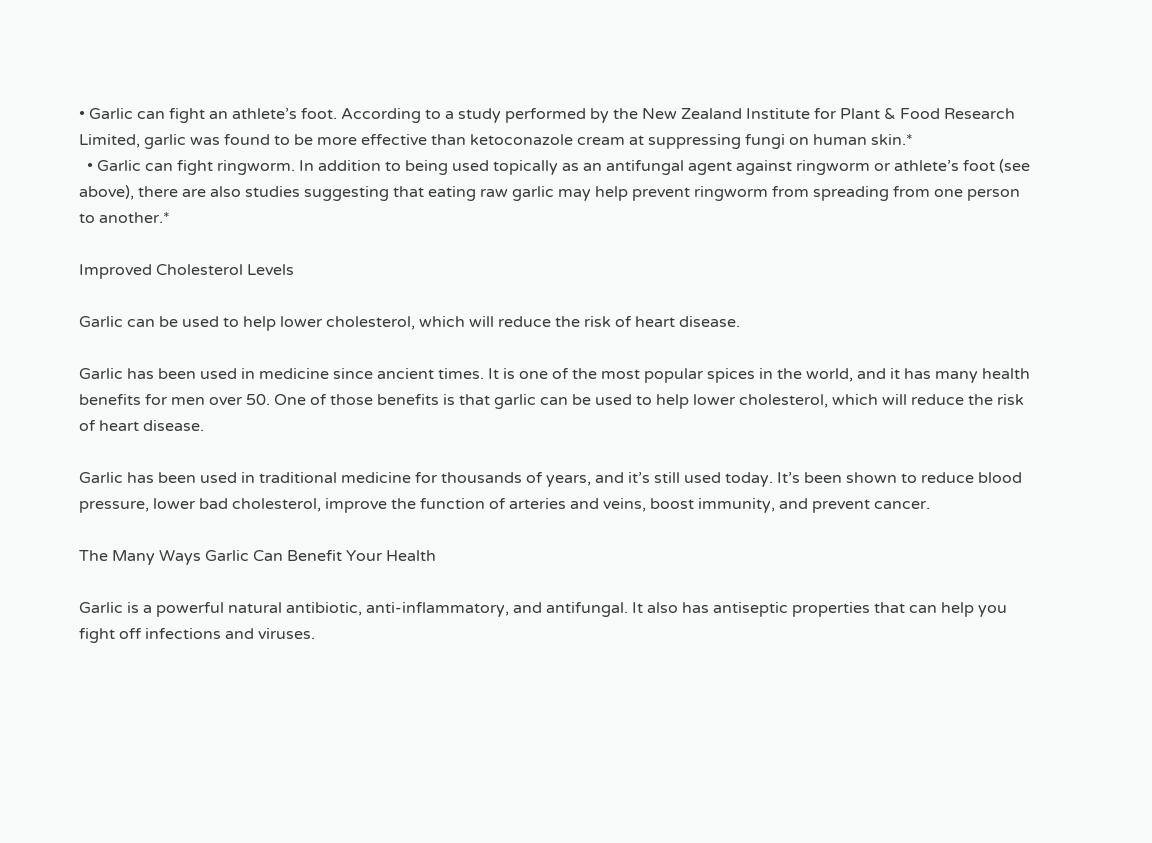• Garlic can fight an athlete’s foot. According to a study performed by the New Zealand Institute for Plant & Food Research Limited, garlic was found to be more effective than ketoconazole cream at suppressing fungi on human skin.*
  • Garlic can fight ringworm. In addition to being used topically as an antifungal agent against ringworm or athlete’s foot (see above), there are also studies suggesting that eating raw garlic may help prevent ringworm from spreading from one person to another.*

Improved Cholesterol Levels

Garlic can be used to help lower cholesterol, which will reduce the risk of heart disease.

Garlic has been used in medicine since ancient times. It is one of the most popular spices in the world, and it has many health benefits for men over 50. One of those benefits is that garlic can be used to help lower cholesterol, which will reduce the risk of heart disease.

Garlic has been used in traditional medicine for thousands of years, and it’s still used today. It’s been shown to reduce blood pressure, lower bad cholesterol, improve the function of arteries and veins, boost immunity, and prevent cancer.

The Many Ways Garlic Can Benefit Your Health

Garlic is a powerful natural antibiotic, anti-inflammatory, and antifungal. It also has antiseptic properties that can help you fight off infections and viruses.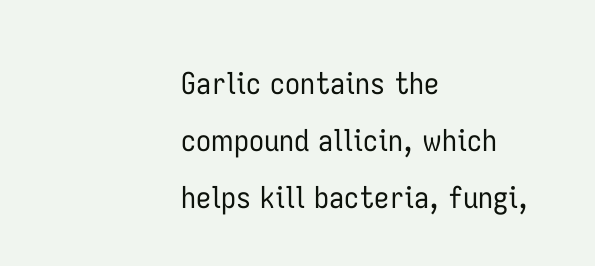Garlic contains the compound allicin, which helps kill bacteria, fungi,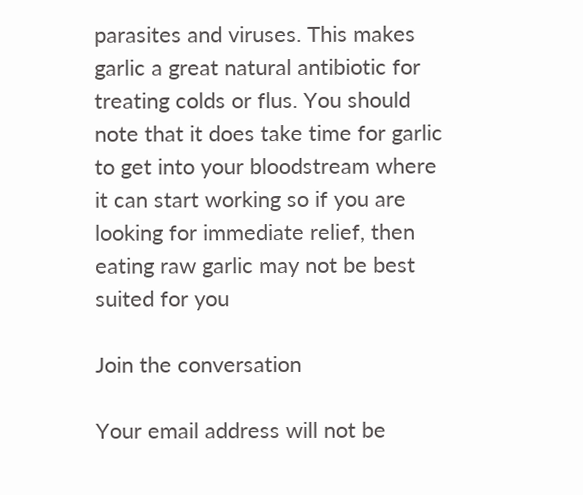parasites and viruses. This makes garlic a great natural antibiotic for treating colds or flus. You should note that it does take time for garlic to get into your bloodstream where it can start working so if you are looking for immediate relief, then eating raw garlic may not be best suited for you

Join the conversation

Your email address will not be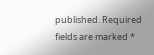published. Required fields are marked *